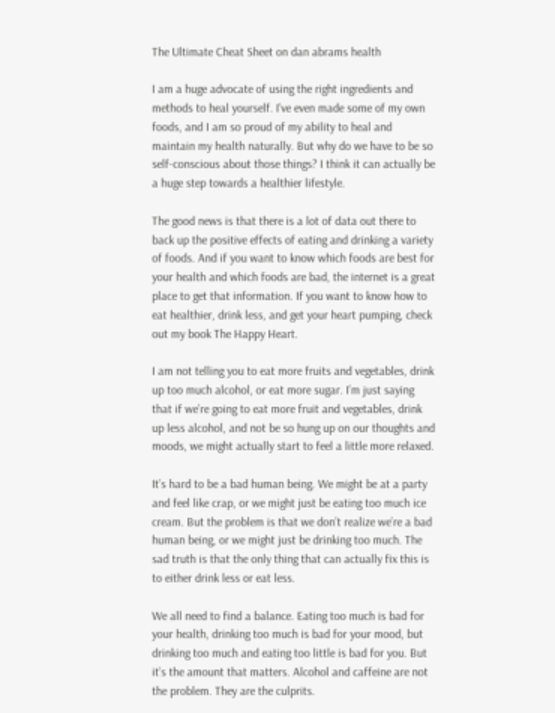The Ultimate Cheat Sheet on dan abrams health

I am a huge advocate of using the right ingredients and methods to heal yourself. I’ve even made some of my own foods, and I am so proud of my ability to heal and maintain my health naturally. But why do we have to be so self-conscious about those things? I think it can actually be a huge step towards a healthier lifestyle.

The good news is that there is a lot of data out there to back up the positive effects of eating and drinking a variety of foods. And if you want to know which foods are best for your health and which foods are bad, the internet is a great place to get that information. If you want to know how to eat healthier, drink less, and get your heart pumping, check out my book The Happy Heart.

I am not telling you to eat more fruits and vegetables, drink up too much alcohol, or eat more sugar. I’m just saying that if we’re going to eat more fruit and vegetables, drink up less alcohol, and not be so hung up on our thoughts and moods, we might actually start to feel a little more relaxed.

It’s hard to be a bad human being. We might be at a party and feel like crap, or we might just be eating too much ice cream. But the problem is that we don’t realize we’re a bad human being, or we might just be drinking too much. The sad truth is that the only thing that can actually fix this is to either drink less or eat less.

We all need to find a balance. Eating too much is bad for your health, drinking too much is bad for your mood, but drinking too much and eating too little is bad for you. But it’s the amount that matters. Alcohol and caffeine are not the problem. They are the culprits.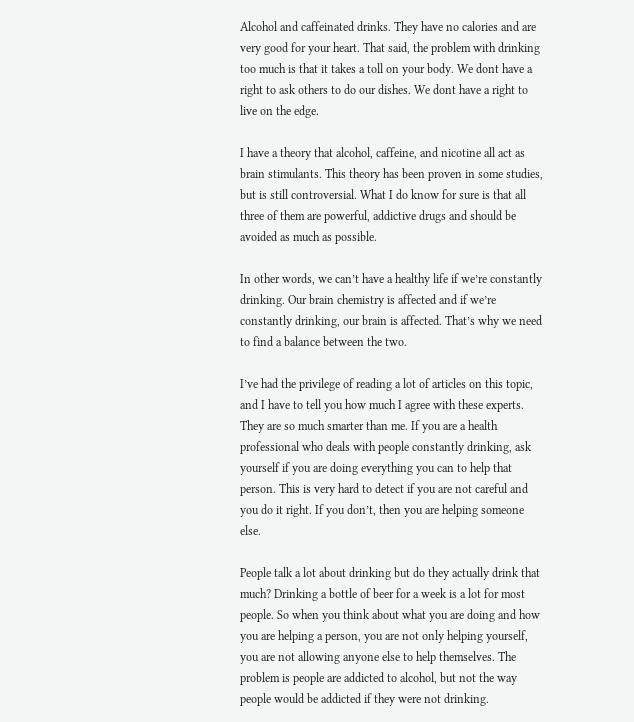Alcohol and caffeinated drinks. They have no calories and are very good for your heart. That said, the problem with drinking too much is that it takes a toll on your body. We dont have a right to ask others to do our dishes. We dont have a right to live on the edge.

I have a theory that alcohol, caffeine, and nicotine all act as brain stimulants. This theory has been proven in some studies, but is still controversial. What I do know for sure is that all three of them are powerful, addictive drugs and should be avoided as much as possible.

In other words, we can’t have a healthy life if we’re constantly drinking. Our brain chemistry is affected and if we’re constantly drinking, our brain is affected. That’s why we need to find a balance between the two.

I’ve had the privilege of reading a lot of articles on this topic, and I have to tell you how much I agree with these experts. They are so much smarter than me. If you are a health professional who deals with people constantly drinking, ask yourself if you are doing everything you can to help that person. This is very hard to detect if you are not careful and you do it right. If you don’t, then you are helping someone else.

People talk a lot about drinking but do they actually drink that much? Drinking a bottle of beer for a week is a lot for most people. So when you think about what you are doing and how you are helping a person, you are not only helping yourself, you are not allowing anyone else to help themselves. The problem is people are addicted to alcohol, but not the way people would be addicted if they were not drinking.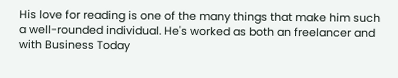His love for reading is one of the many things that make him such a well-rounded individual. He's worked as both an freelancer and with Business Today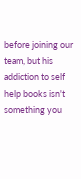before joining our team, but his addiction to self help books isn't something you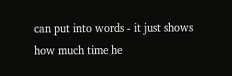can put into words - it just shows how much time he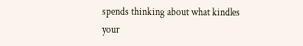spends thinking about what kindles your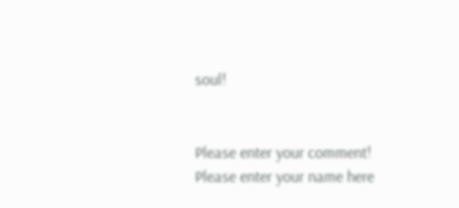soul!


Please enter your comment!
Please enter your name here